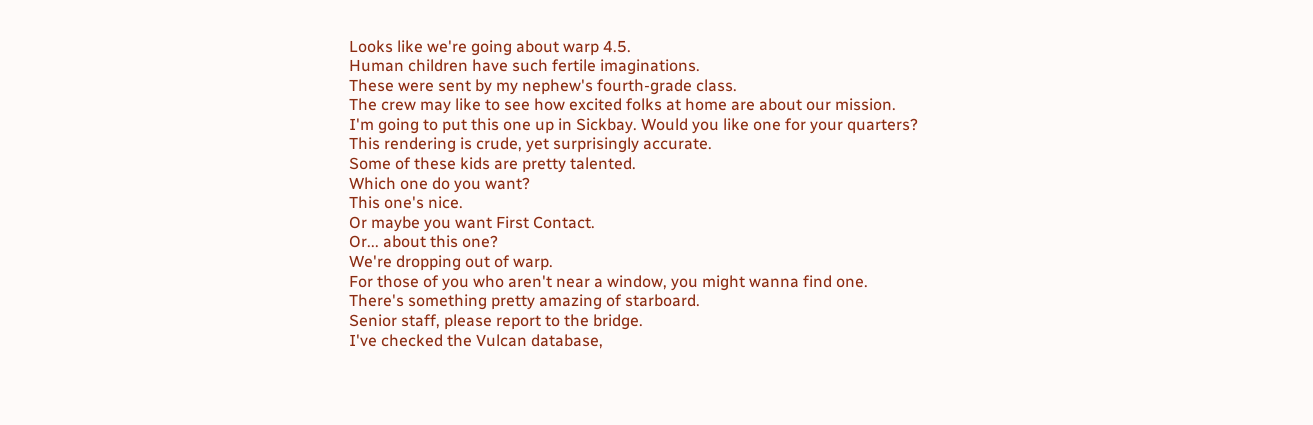Looks like we're going about warp 4.5.
Human children have such fertile imaginations.
These were sent by my nephew's fourth-grade class.
The crew may like to see how excited folks at home are about our mission.
I'm going to put this one up in Sickbay. Would you like one for your quarters?
This rendering is crude, yet surprisingly accurate.
Some of these kids are pretty talented.
Which one do you want?
This one's nice.
Or maybe you want First Contact.
Or... about this one?
We're dropping out of warp.
For those of you who aren't near a window, you might wanna find one.
There's something pretty amazing of starboard.
Senior staff, please report to the bridge.
I've checked the Vulcan database,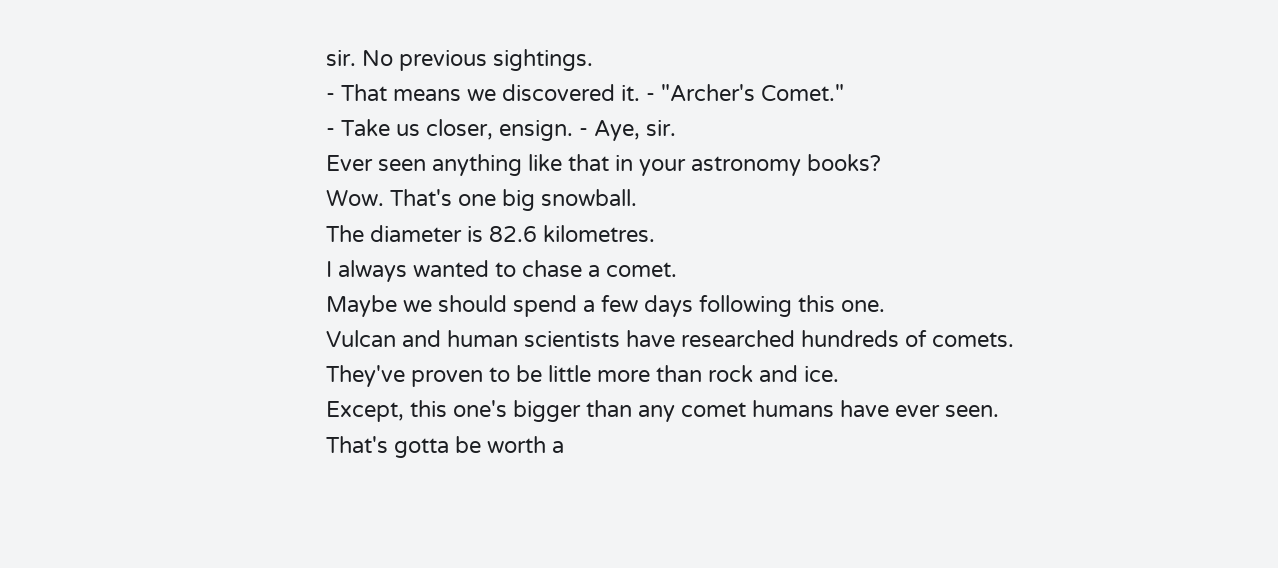sir. No previous sightings.
- That means we discovered it. - "Archer's Comet."
- Take us closer, ensign. - Aye, sir.
Ever seen anything like that in your astronomy books?
Wow. That's one big snowball.
The diameter is 82.6 kilometres.
I always wanted to chase a comet.
Maybe we should spend a few days following this one.
Vulcan and human scientists have researched hundreds of comets.
They've proven to be little more than rock and ice.
Except, this one's bigger than any comet humans have ever seen.
That's gotta be worth a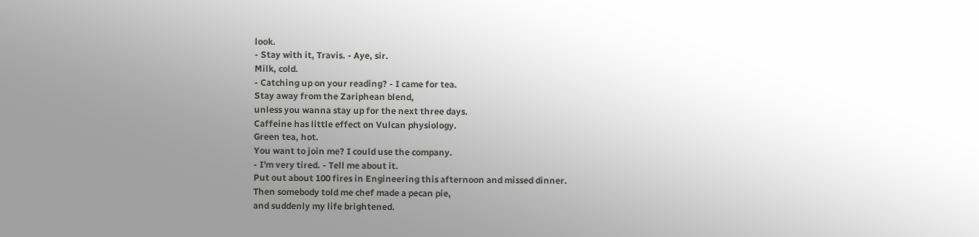look.
- Stay with it, Travis. - Aye, sir.
Milk, cold.
- Catching up on your reading? - I came for tea.
Stay away from the Zariphean blend,
unless you wanna stay up for the next three days.
Caffeine has little effect on Vulcan physiology.
Green tea, hot.
You want to join me? I could use the company.
- I'm very tired. - Tell me about it.
Put out about 100 fires in Engineering this afternoon and missed dinner.
Then somebody told me chef made a pecan pie,
and suddenly my life brightened.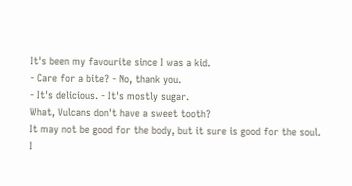It's been my favourite since I was a kid.
- Care for a bite? - No, thank you.
- It's delicious. - It's mostly sugar.
What, Vulcans don't have a sweet tooth?
It may not be good for the body, but it sure is good for the soul.
I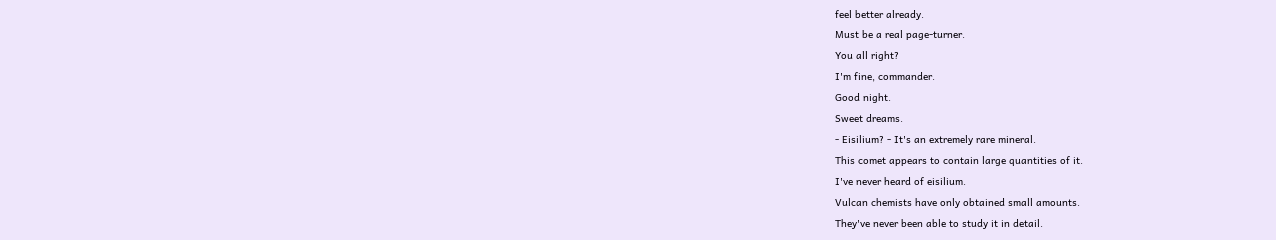feel better already.
Must be a real page-turner.
You all right?
I'm fine, commander.
Good night.
Sweet dreams.
- Eisilium? - It's an extremely rare mineral.
This comet appears to contain large quantities of it.
I've never heard of eisilium.
Vulcan chemists have only obtained small amounts.
They've never been able to study it in detail.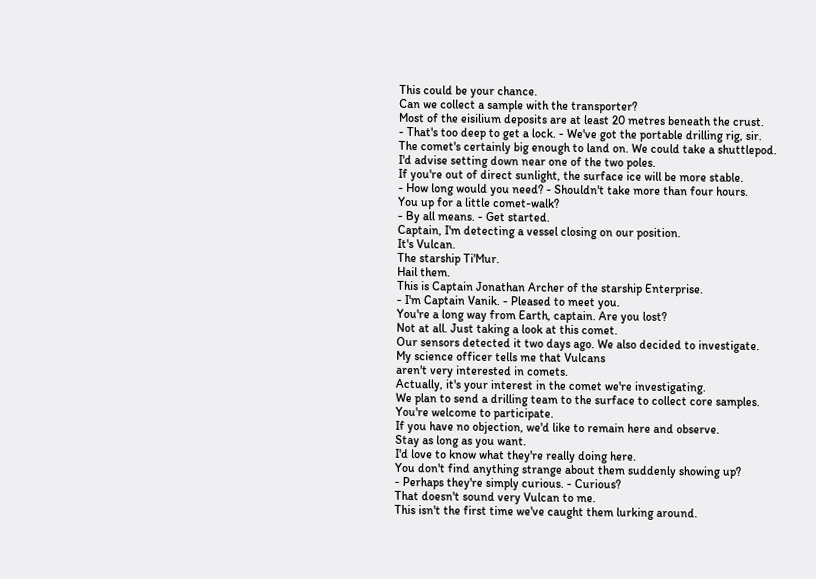This could be your chance.
Can we collect a sample with the transporter?
Most of the eisilium deposits are at least 20 metres beneath the crust.
- That's too deep to get a lock. - We've got the portable drilling rig, sir.
The comet's certainly big enough to land on. We could take a shuttlepod.
I'd advise setting down near one of the two poles.
If you're out of direct sunlight, the surface ice will be more stable.
- How long would you need? - Shouldn't take more than four hours.
You up for a little comet-walk?
- By all means. - Get started.
Captain, I'm detecting a vessel closing on our position.
It's Vulcan.
The starship Ti'Mur.
Hail them.
This is Captain Jonathan Archer of the starship Enterprise.
- I'm Captain Vanik. - Pleased to meet you.
You're a long way from Earth, captain. Are you lost?
Not at all. Just taking a look at this comet.
Our sensors detected it two days ago. We also decided to investigate.
My science officer tells me that Vulcans
aren't very interested in comets.
Actually, it's your interest in the comet we're investigating.
We plan to send a drilling team to the surface to collect core samples.
You're welcome to participate.
If you have no objection, we'd like to remain here and observe.
Stay as long as you want.
I'd love to know what they're really doing here.
You don't find anything strange about them suddenly showing up?
- Perhaps they're simply curious. - Curious?
That doesn't sound very Vulcan to me.
This isn't the first time we've caught them lurking around.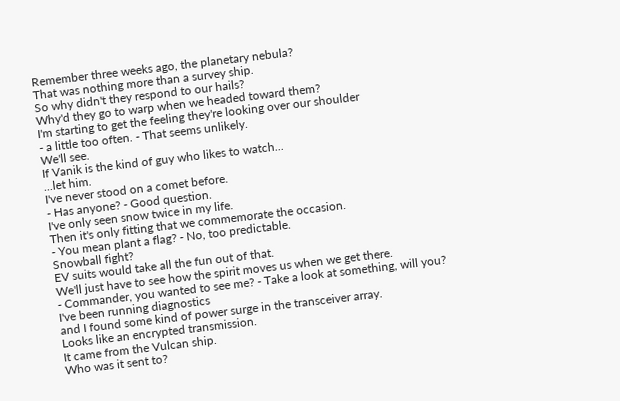Remember three weeks ago, the planetary nebula?
That was nothing more than a survey ship.
So why didn't they respond to our hails?
Why'd they go to warp when we headed toward them?
I'm starting to get the feeling they're looking over our shoulder
- a little too often. - That seems unlikely.
We'll see.
If Vanik is the kind of guy who likes to watch...
...let him.
I've never stood on a comet before.
- Has anyone? - Good question.
I've only seen snow twice in my life.
Then it's only fitting that we commemorate the occasion.
- You mean plant a flag? - No, too predictable.
Snowball fight?
EV suits would take all the fun out of that.
We'll just have to see how the spirit moves us when we get there.
- Commander, you wanted to see me? - Take a look at something, will you?
I've been running diagnostics
and I found some kind of power surge in the transceiver array.
Looks like an encrypted transmission.
It came from the Vulcan ship.
Who was it sent to?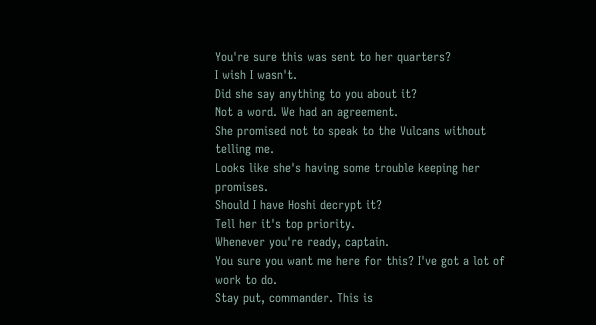You're sure this was sent to her quarters?
I wish I wasn't.
Did she say anything to you about it?
Not a word. We had an agreement.
She promised not to speak to the Vulcans without telling me.
Looks like she's having some trouble keeping her promises.
Should I have Hoshi decrypt it?
Tell her it's top priority.
Whenever you're ready, captain.
You sure you want me here for this? I've got a lot of work to do.
Stay put, commander. This is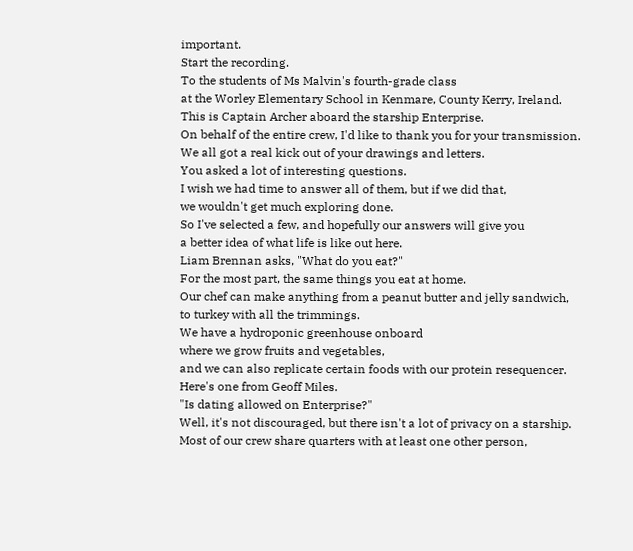important.
Start the recording.
To the students of Ms Malvin's fourth-grade class
at the Worley Elementary School in Kenmare, County Kerry, Ireland.
This is Captain Archer aboard the starship Enterprise.
On behalf of the entire crew, I'd like to thank you for your transmission.
We all got a real kick out of your drawings and letters.
You asked a lot of interesting questions.
I wish we had time to answer all of them, but if we did that,
we wouldn't get much exploring done.
So I've selected a few, and hopefully our answers will give you
a better idea of what life is like out here.
Liam Brennan asks, "What do you eat?"
For the most part, the same things you eat at home.
Our chef can make anything from a peanut butter and jelly sandwich,
to turkey with all the trimmings.
We have a hydroponic greenhouse onboard
where we grow fruits and vegetables,
and we can also replicate certain foods with our protein resequencer.
Here's one from Geoff Miles.
"Is dating allowed on Enterprise?"
Well, it's not discouraged, but there isn't a lot of privacy on a starship.
Most of our crew share quarters with at least one other person,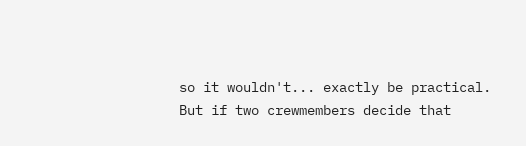so it wouldn't... exactly be practical.
But if two crewmembers decide that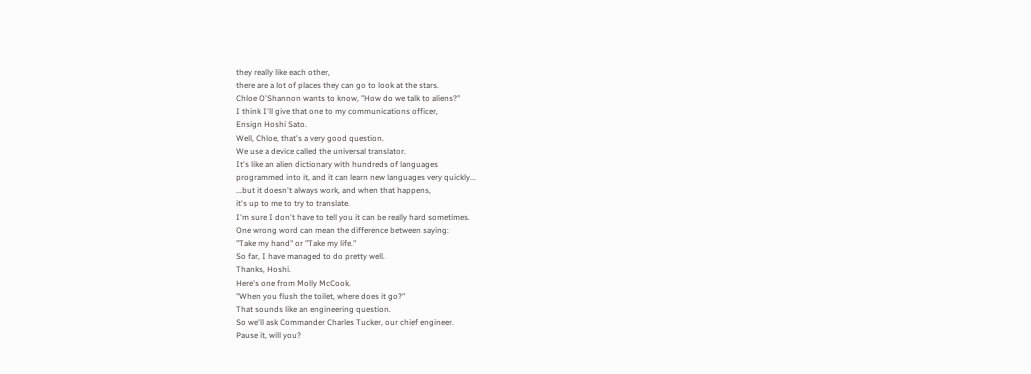they really like each other,
there are a lot of places they can go to look at the stars.
Chloe O'Shannon wants to know, "How do we talk to aliens?"
I think I'll give that one to my communications officer,
Ensign Hoshi Sato.
Well, Chloe, that's a very good question.
We use a device called the universal translator.
It's like an alien dictionary with hundreds of languages
programmed into it, and it can learn new languages very quickly...
...but it doesn't always work, and when that happens,
it's up to me to try to translate.
I'm sure I don't have to tell you it can be really hard sometimes.
One wrong word can mean the difference between saying:
"Take my hand" or "Take my life."
So far, I have managed to do pretty well.
Thanks, Hoshi.
Here's one from Molly McCook.
"When you flush the toilet, where does it go?"
That sounds like an engineering question.
So we'll ask Commander Charles Tucker, our chief engineer.
Pause it, will you?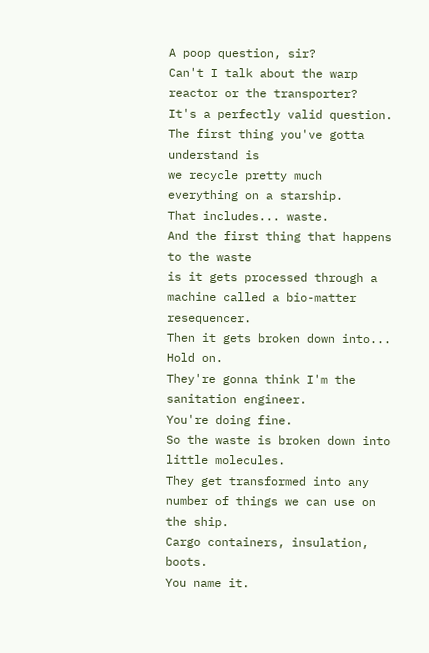A poop question, sir?
Can't I talk about the warp reactor or the transporter?
It's a perfectly valid question.
The first thing you've gotta understand is
we recycle pretty much everything on a starship.
That includes... waste.
And the first thing that happens to the waste
is it gets processed through a machine called a bio-matter resequencer.
Then it gets broken down into...
Hold on.
They're gonna think I'm the sanitation engineer.
You're doing fine.
So the waste is broken down into little molecules.
They get transformed into any number of things we can use on the ship.
Cargo containers, insulation, boots.
You name it.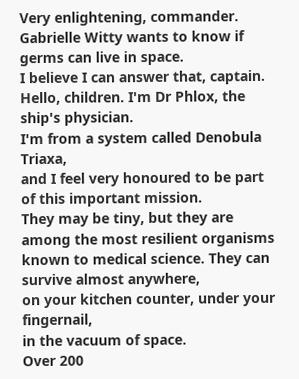Very enlightening, commander.
Gabrielle Witty wants to know if germs can live in space.
I believe I can answer that, captain.
Hello, children. I'm Dr Phlox, the ship's physician.
I'm from a system called Denobula Triaxa,
and I feel very honoured to be part of this important mission.
They may be tiny, but they are among the most resilient organisms
known to medical science. They can survive almost anywhere,
on your kitchen counter, under your fingernail,
in the vacuum of space.
Over 200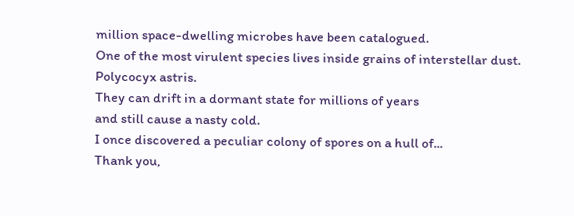million space-dwelling microbes have been catalogued.
One of the most virulent species lives inside grains of interstellar dust.
Polycocyx astris.
They can drift in a dormant state for millions of years
and still cause a nasty cold.
I once discovered a peculiar colony of spores on a hull of...
Thank you,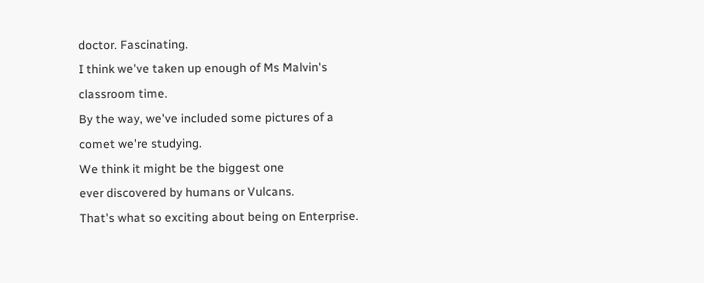doctor. Fascinating.
I think we've taken up enough of Ms Malvin's classroom time.
By the way, we've included some pictures of a comet we're studying.
We think it might be the biggest one
ever discovered by humans or Vulcans.
That's what so exciting about being on Enterprise.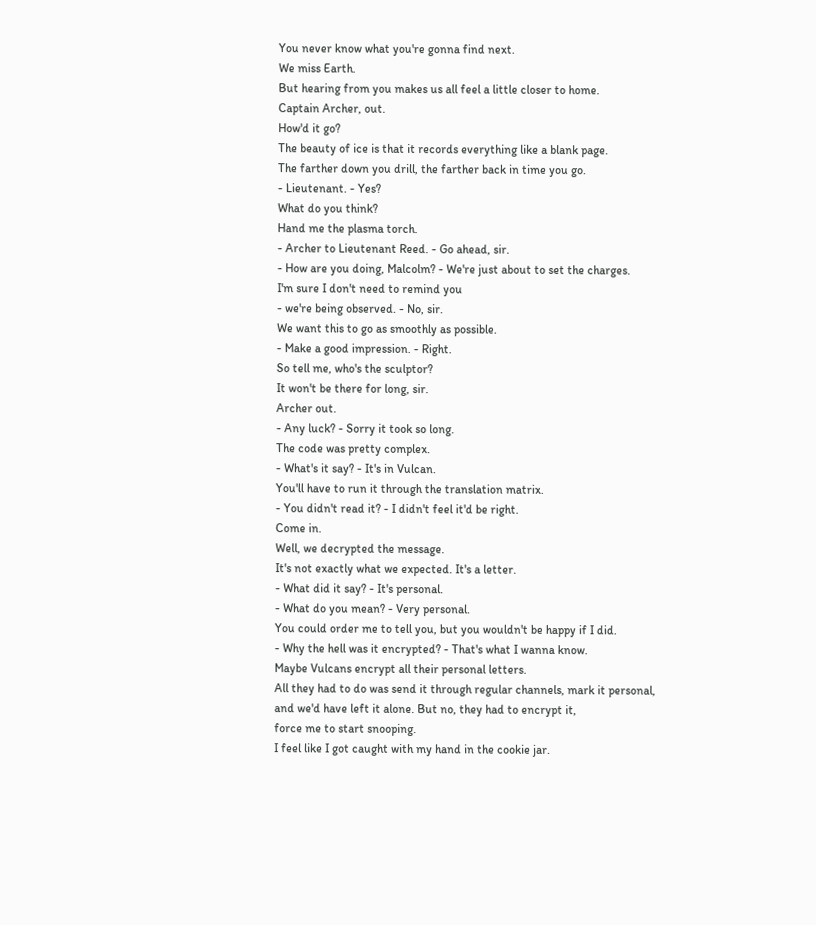You never know what you're gonna find next.
We miss Earth.
But hearing from you makes us all feel a little closer to home.
Captain Archer, out.
How'd it go?
The beauty of ice is that it records everything like a blank page.
The farther down you drill, the farther back in time you go.
- Lieutenant. - Yes?
What do you think?
Hand me the plasma torch.
- Archer to Lieutenant Reed. - Go ahead, sir.
- How are you doing, Malcolm? - We're just about to set the charges.
I'm sure I don't need to remind you
- we're being observed. - No, sir.
We want this to go as smoothly as possible.
- Make a good impression. - Right.
So tell me, who's the sculptor?
It won't be there for long, sir.
Archer out.
- Any luck? - Sorry it took so long.
The code was pretty complex.
- What's it say? - It's in Vulcan.
You'll have to run it through the translation matrix.
- You didn't read it? - I didn't feel it'd be right.
Come in.
Well, we decrypted the message.
It's not exactly what we expected. It's a letter.
- What did it say? - It's personal.
- What do you mean? - Very personal.
You could order me to tell you, but you wouldn't be happy if I did.
- Why the hell was it encrypted? - That's what I wanna know.
Maybe Vulcans encrypt all their personal letters.
All they had to do was send it through regular channels, mark it personal,
and we'd have left it alone. But no, they had to encrypt it,
force me to start snooping.
I feel like I got caught with my hand in the cookie jar.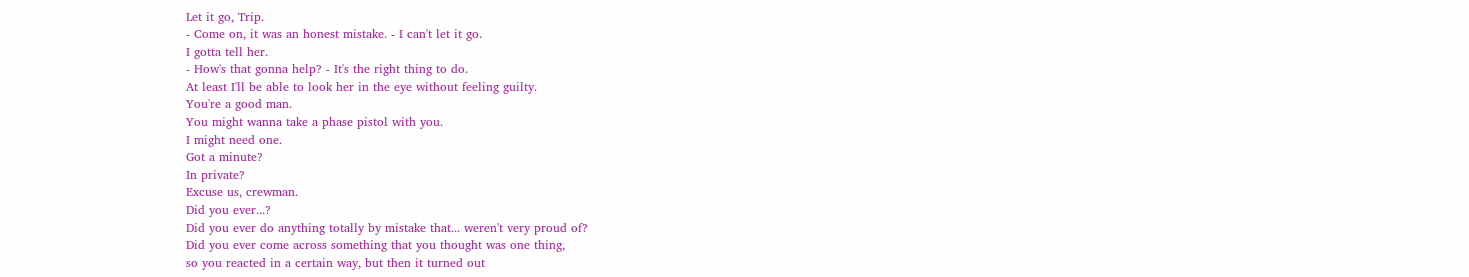Let it go, Trip.
- Come on, it was an honest mistake. - I can't let it go.
I gotta tell her.
- How's that gonna help? - It's the right thing to do.
At least I'll be able to look her in the eye without feeling guilty.
You're a good man.
You might wanna take a phase pistol with you.
I might need one.
Got a minute?
In private?
Excuse us, crewman.
Did you ever...?
Did you ever do anything totally by mistake that... weren't very proud of?
Did you ever come across something that you thought was one thing,
so you reacted in a certain way, but then it turned out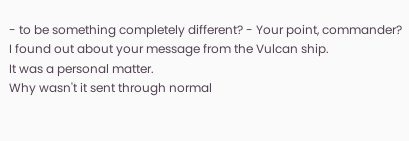- to be something completely different? - Your point, commander?
I found out about your message from the Vulcan ship.
It was a personal matter.
Why wasn't it sent through normal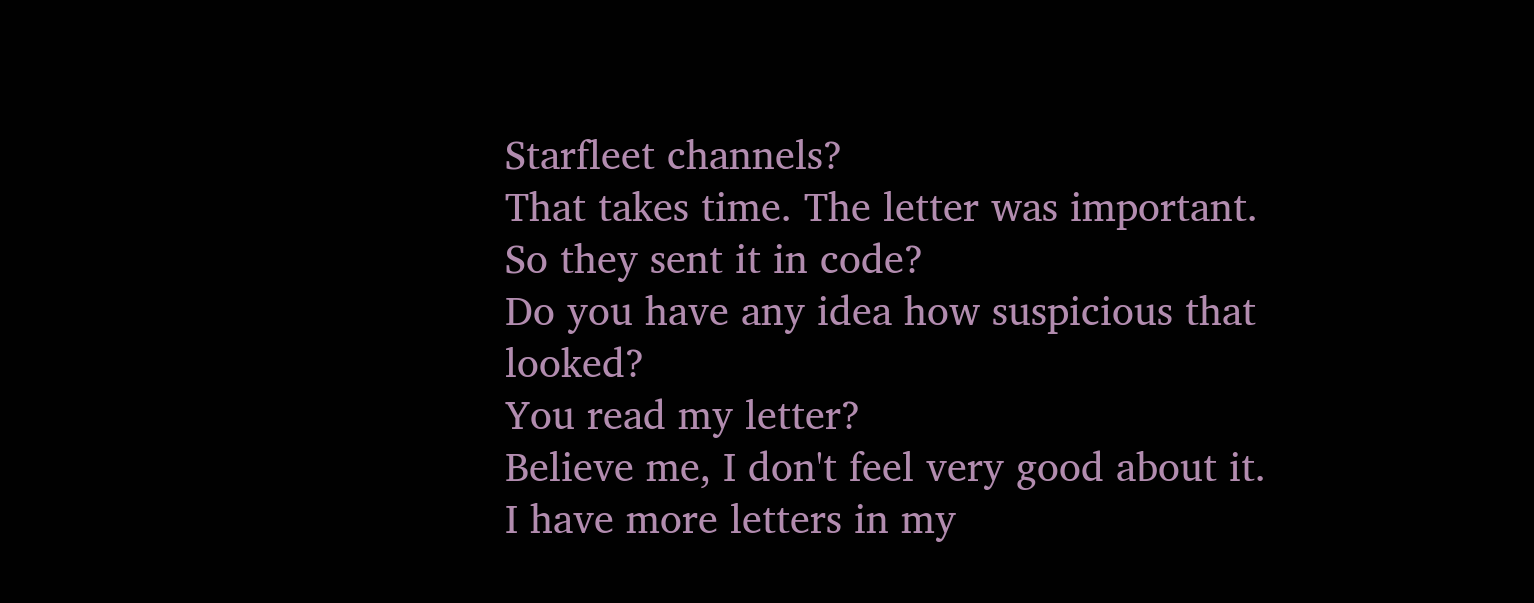Starfleet channels?
That takes time. The letter was important.
So they sent it in code?
Do you have any idea how suspicious that looked?
You read my letter?
Believe me, I don't feel very good about it.
I have more letters in my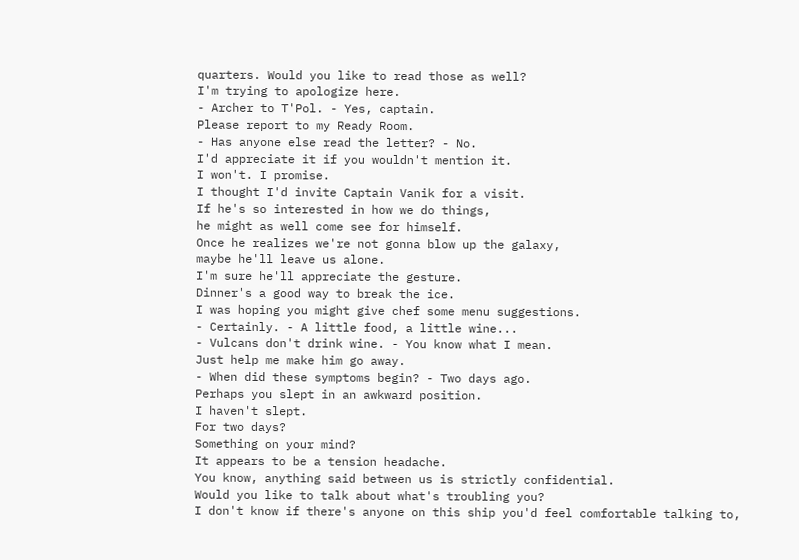quarters. Would you like to read those as well?
I'm trying to apologize here.
- Archer to T'Pol. - Yes, captain.
Please report to my Ready Room.
- Has anyone else read the letter? - No.
I'd appreciate it if you wouldn't mention it.
I won't. I promise.
I thought I'd invite Captain Vanik for a visit.
If he's so interested in how we do things,
he might as well come see for himself.
Once he realizes we're not gonna blow up the galaxy,
maybe he'll leave us alone.
I'm sure he'll appreciate the gesture.
Dinner's a good way to break the ice.
I was hoping you might give chef some menu suggestions.
- Certainly. - A little food, a little wine...
- Vulcans don't drink wine. - You know what I mean.
Just help me make him go away.
- When did these symptoms begin? - Two days ago.
Perhaps you slept in an awkward position.
I haven't slept.
For two days?
Something on your mind?
It appears to be a tension headache.
You know, anything said between us is strictly confidential.
Would you like to talk about what's troubling you?
I don't know if there's anyone on this ship you'd feel comfortable talking to,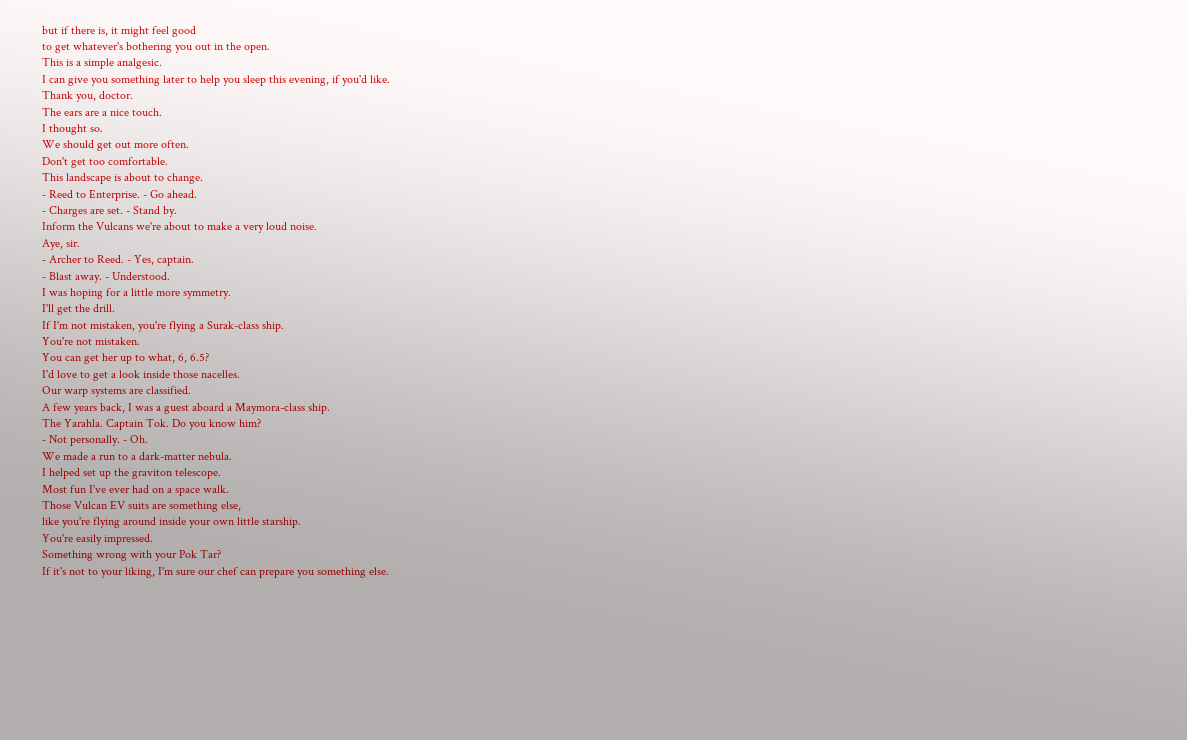but if there is, it might feel good
to get whatever's bothering you out in the open.
This is a simple analgesic.
I can give you something later to help you sleep this evening, if you'd like.
Thank you, doctor.
The ears are a nice touch.
I thought so.
We should get out more often.
Don't get too comfortable.
This landscape is about to change.
- Reed to Enterprise. - Go ahead.
- Charges are set. - Stand by.
Inform the Vulcans we're about to make a very loud noise.
Aye, sir.
- Archer to Reed. - Yes, captain.
- Blast away. - Understood.
I was hoping for a little more symmetry.
I'll get the drill.
If I'm not mistaken, you're flying a Surak-class ship.
You're not mistaken.
You can get her up to what, 6, 6.5?
I'd love to get a look inside those nacelles.
Our warp systems are classified.
A few years back, I was a guest aboard a Maymora-class ship.
The Yarahla. Captain Tok. Do you know him?
- Not personally. - Oh.
We made a run to a dark-matter nebula.
I helped set up the graviton telescope.
Most fun I've ever had on a space walk.
Those Vulcan EV suits are something else,
like you're flying around inside your own little starship.
You're easily impressed.
Something wrong with your Pok Tar?
If it's not to your liking, I'm sure our chef can prepare you something else.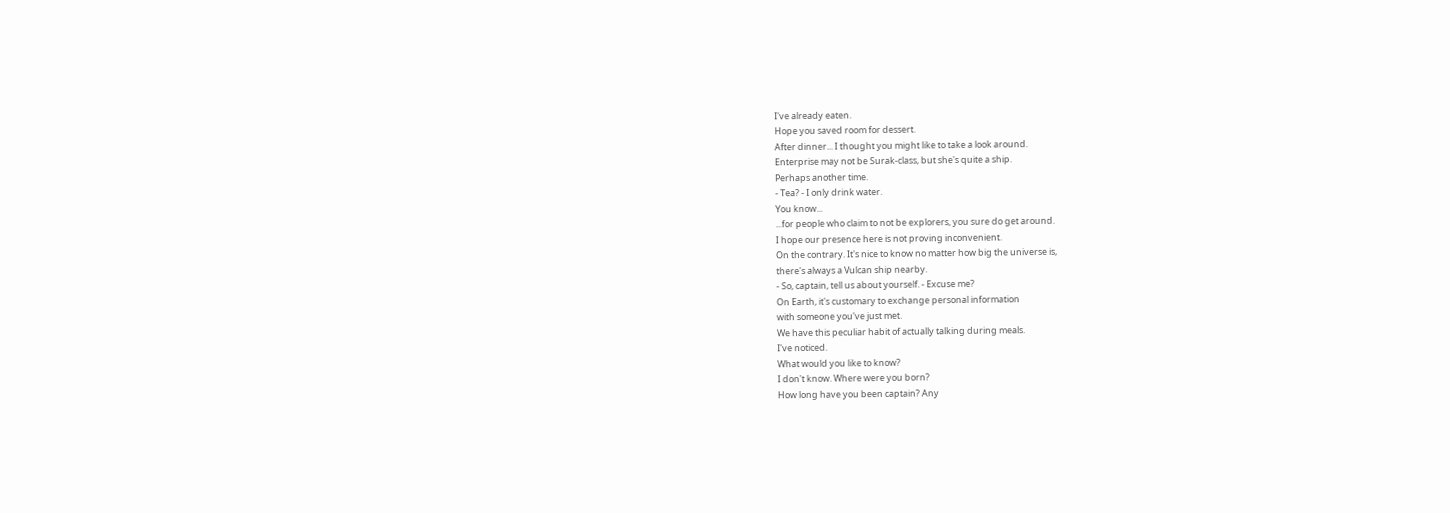I've already eaten.
Hope you saved room for dessert.
After dinner... I thought you might like to take a look around.
Enterprise may not be Surak-class, but she's quite a ship.
Perhaps another time.
- Tea? - I only drink water.
You know...
...for people who claim to not be explorers, you sure do get around.
I hope our presence here is not proving inconvenient.
On the contrary. It's nice to know no matter how big the universe is,
there's always a Vulcan ship nearby.
- So, captain, tell us about yourself. - Excuse me?
On Earth, it's customary to exchange personal information
with someone you've just met.
We have this peculiar habit of actually talking during meals.
I've noticed.
What would you like to know?
I don't know. Where were you born?
How long have you been captain? Any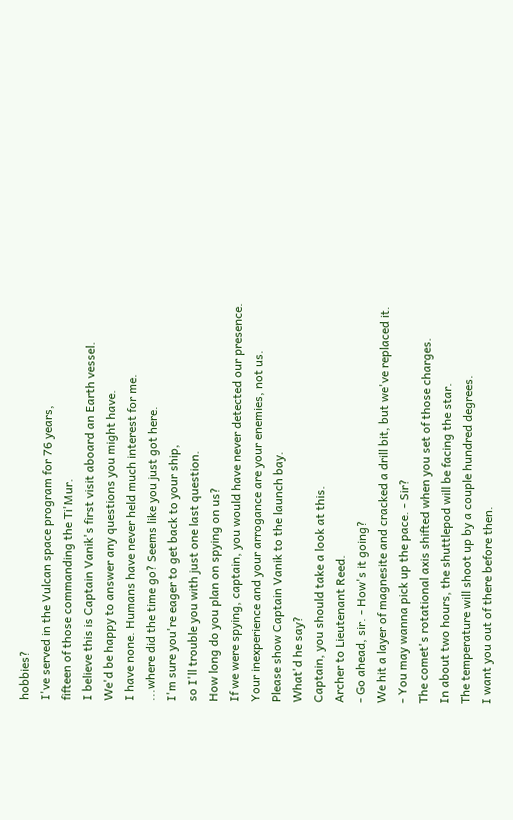hobbies?
I've served in the Vulcan space program for 76 years,
fifteen of those commanding the Ti'Mur.
I believe this is Captain Vanik's first visit aboard an Earth vessel.
We'd be happy to answer any questions you might have.
I have none. Humans have never held much interest for me.
...where did the time go? Seems like you just got here.
I'm sure you're eager to get back to your ship,
so I'll trouble you with just one last question.
How long do you plan on spying on us?
If we were spying, captain, you would have never detected our presence.
Your inexperience and your arrogance are your enemies, not us.
Please show Captain Vanik to the launch bay.
What'd he say?
Captain, you should take a look at this.
Archer to Lieutenant Reed.
- Go ahead, sir. - How's it going?
We hit a layer of magnesite and cracked a drill bit, but we've replaced it.
- You may wanna pick up the pace. - Sir?
The comet's rotational axis shifted when you set of those charges.
In about two hours, the shuttlepod will be facing the star.
The temperature will shoot up by a couple hundred degrees.
I want you out of there before then.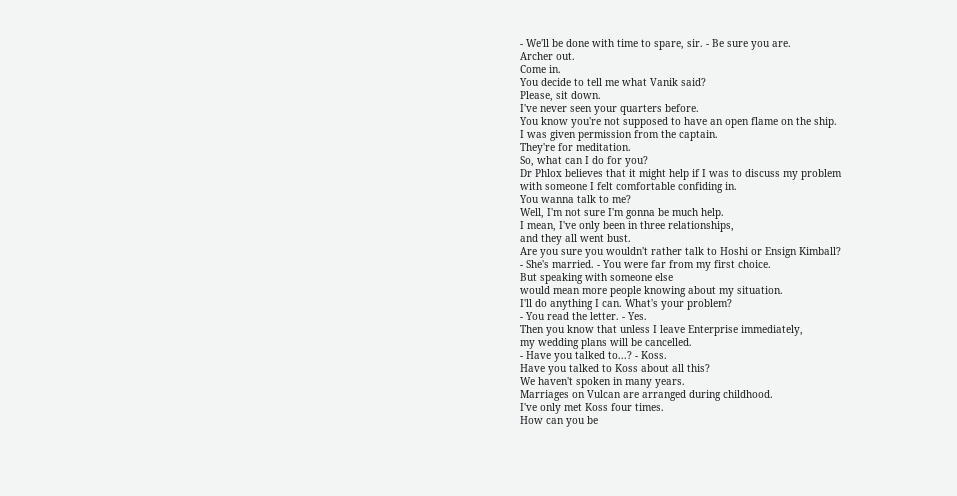- We'll be done with time to spare, sir. - Be sure you are.
Archer out.
Come in.
You decide to tell me what Vanik said?
Please, sit down.
I've never seen your quarters before.
You know you're not supposed to have an open flame on the ship.
I was given permission from the captain.
They're for meditation.
So, what can I do for you?
Dr Phlox believes that it might help if I was to discuss my problem
with someone I felt comfortable confiding in.
You wanna talk to me?
Well, I'm not sure I'm gonna be much help.
I mean, I've only been in three relationships,
and they all went bust.
Are you sure you wouldn't rather talk to Hoshi or Ensign Kimball?
- She's married. - You were far from my first choice.
But speaking with someone else
would mean more people knowing about my situation.
I'll do anything I can. What's your problem?
- You read the letter. - Yes.
Then you know that unless I leave Enterprise immediately,
my wedding plans will be cancelled.
- Have you talked to...? - Koss.
Have you talked to Koss about all this?
We haven't spoken in many years.
Marriages on Vulcan are arranged during childhood.
I've only met Koss four times.
How can you be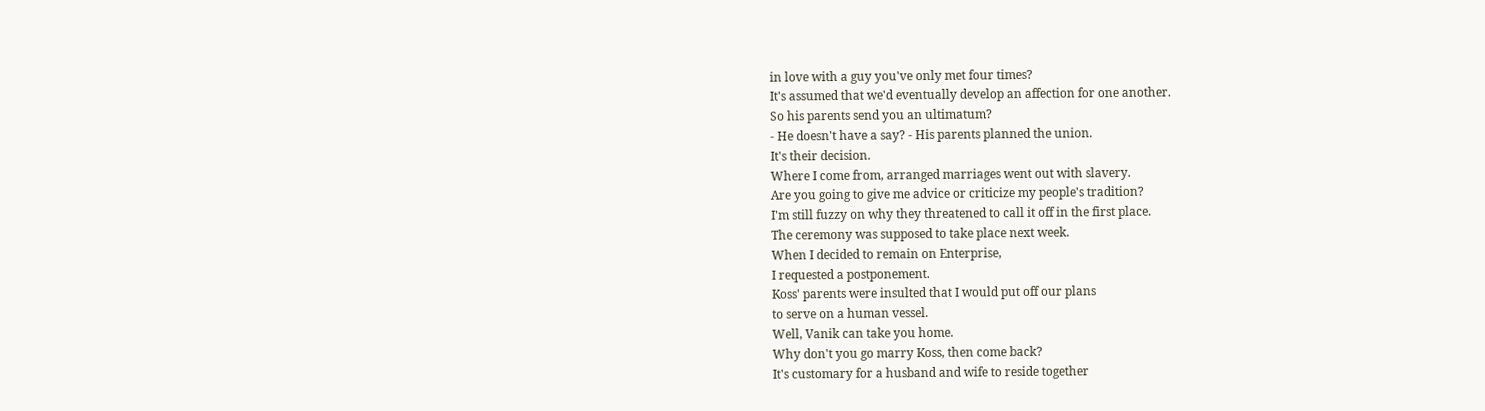in love with a guy you've only met four times?
It's assumed that we'd eventually develop an affection for one another.
So his parents send you an ultimatum?
- He doesn't have a say? - His parents planned the union.
It's their decision.
Where I come from, arranged marriages went out with slavery.
Are you going to give me advice or criticize my people's tradition?
I'm still fuzzy on why they threatened to call it off in the first place.
The ceremony was supposed to take place next week.
When I decided to remain on Enterprise,
I requested a postponement.
Koss' parents were insulted that I would put off our plans
to serve on a human vessel.
Well, Vanik can take you home.
Why don't you go marry Koss, then come back?
It's customary for a husband and wife to reside together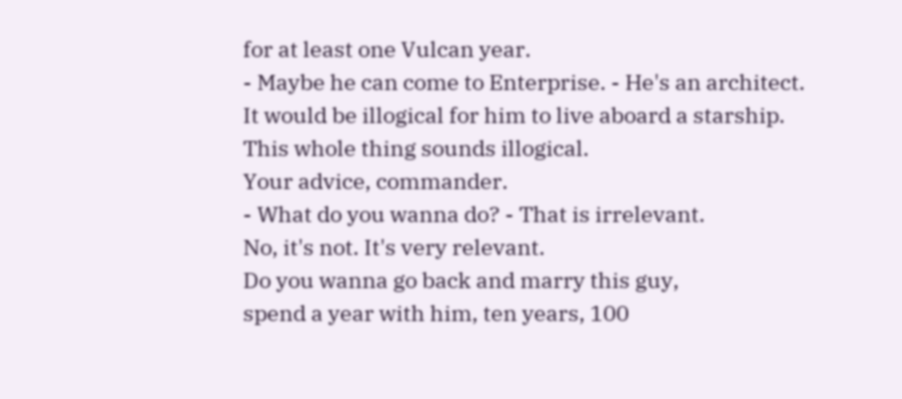for at least one Vulcan year.
- Maybe he can come to Enterprise. - He's an architect.
It would be illogical for him to live aboard a starship.
This whole thing sounds illogical.
Your advice, commander.
- What do you wanna do? - That is irrelevant.
No, it's not. It's very relevant.
Do you wanna go back and marry this guy,
spend a year with him, ten years, 100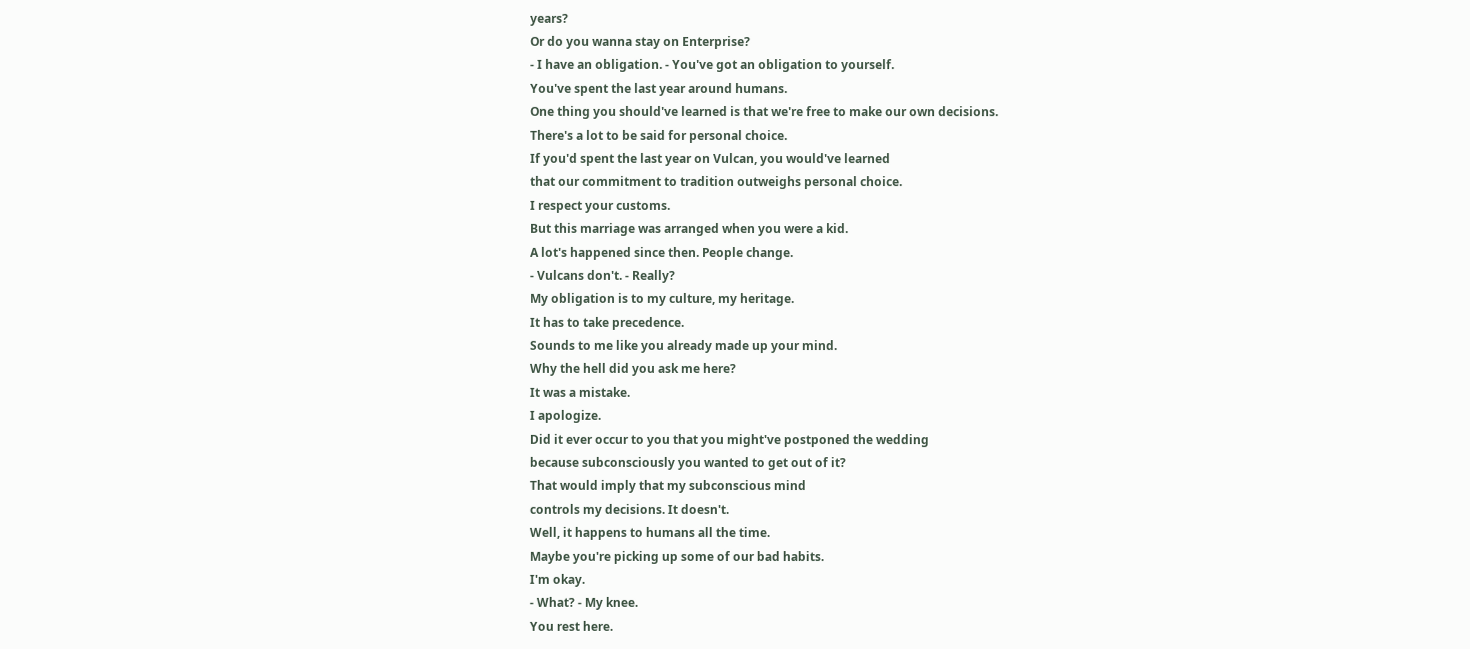years?
Or do you wanna stay on Enterprise?
- I have an obligation. - You've got an obligation to yourself.
You've spent the last year around humans.
One thing you should've learned is that we're free to make our own decisions.
There's a lot to be said for personal choice.
If you'd spent the last year on Vulcan, you would've learned
that our commitment to tradition outweighs personal choice.
I respect your customs.
But this marriage was arranged when you were a kid.
A lot's happened since then. People change.
- Vulcans don't. - Really?
My obligation is to my culture, my heritage.
It has to take precedence.
Sounds to me like you already made up your mind.
Why the hell did you ask me here?
It was a mistake.
I apologize.
Did it ever occur to you that you might've postponed the wedding
because subconsciously you wanted to get out of it?
That would imply that my subconscious mind
controls my decisions. It doesn't.
Well, it happens to humans all the time.
Maybe you're picking up some of our bad habits.
I'm okay.
- What? - My knee.
You rest here.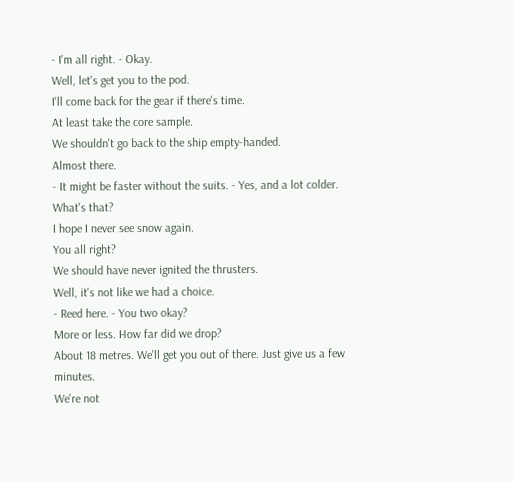- I'm all right. - Okay.
Well, let's get you to the pod.
I'll come back for the gear if there's time.
At least take the core sample.
We shouldn't go back to the ship empty-handed.
Almost there.
- It might be faster without the suits. - Yes, and a lot colder.
What's that?
I hope I never see snow again.
You all right?
We should have never ignited the thrusters.
Well, it's not like we had a choice.
- Reed here. - You two okay?
More or less. How far did we drop?
About 18 metres. We'll get you out of there. Just give us a few minutes.
We're not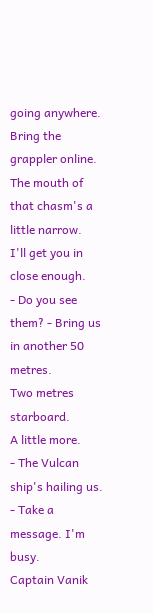going anywhere.
Bring the grappler online.
The mouth of that chasm's a little narrow.
I'll get you in close enough.
- Do you see them? - Bring us in another 50 metres.
Two metres starboard.
A little more.
- The Vulcan ship's hailing us. - Take a message. I'm busy.
Captain Vanik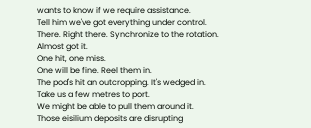wants to know if we require assistance.
Tell him we've got everything under control.
There. Right there. Synchronize to the rotation.
Almost got it.
One hit, one miss.
One will be fine. Reel them in.
The pod's hit an outcropping. It's wedged in.
Take us a few metres to port.
We might be able to pull them around it.
Those eisilium deposits are disrupting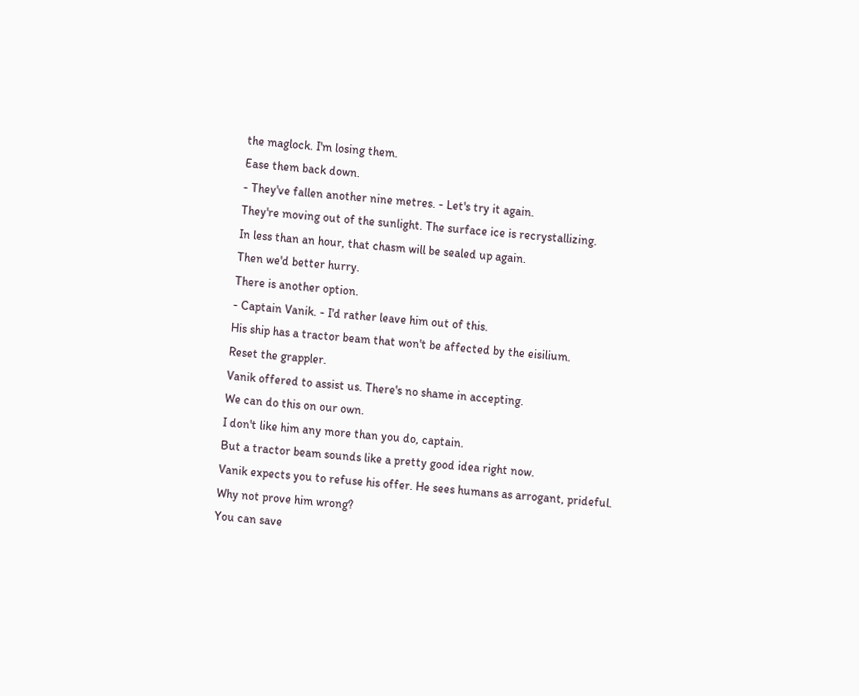the maglock. I'm losing them.
Ease them back down.
- They've fallen another nine metres. - Let's try it again.
They're moving out of the sunlight. The surface ice is recrystallizing.
In less than an hour, that chasm will be sealed up again.
Then we'd better hurry.
There is another option.
- Captain Vanik. - I'd rather leave him out of this.
His ship has a tractor beam that won't be affected by the eisilium.
Reset the grappler.
Vanik offered to assist us. There's no shame in accepting.
We can do this on our own.
I don't like him any more than you do, captain.
But a tractor beam sounds like a pretty good idea right now.
Vanik expects you to refuse his offer. He sees humans as arrogant, prideful.
Why not prove him wrong?
You can save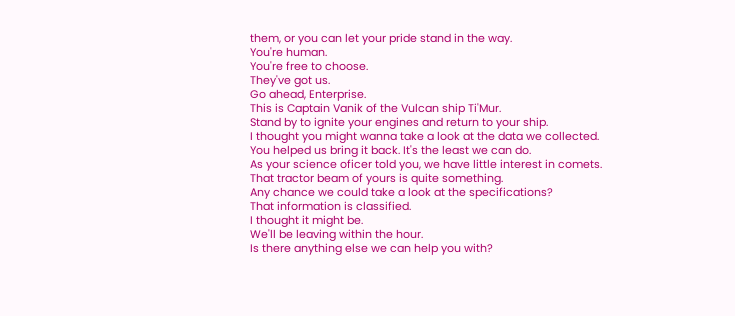them, or you can let your pride stand in the way.
You're human.
You're free to choose.
They've got us.
Go ahead, Enterprise.
This is Captain Vanik of the Vulcan ship Ti'Mur.
Stand by to ignite your engines and return to your ship.
I thought you might wanna take a look at the data we collected.
You helped us bring it back. It's the least we can do.
As your science oficer told you, we have little interest in comets.
That tractor beam of yours is quite something.
Any chance we could take a look at the specifications?
That information is classified.
I thought it might be.
We'll be leaving within the hour.
Is there anything else we can help you with?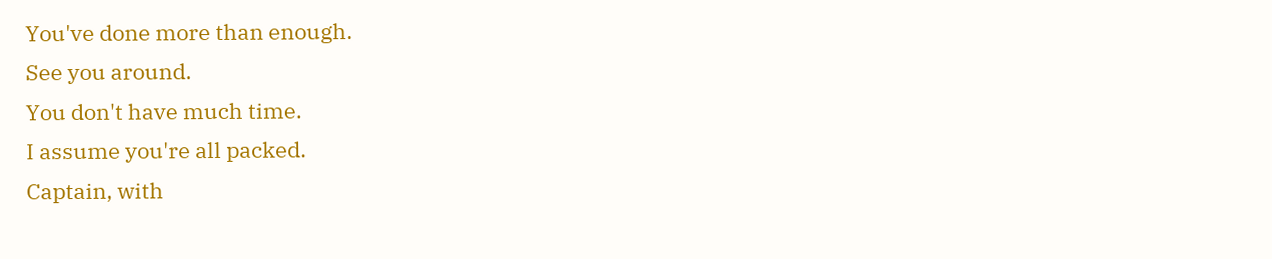You've done more than enough.
See you around.
You don't have much time.
I assume you're all packed.
Captain, with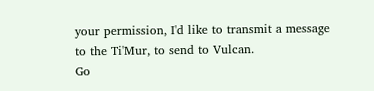your permission, I'd like to transmit a message
to the Ti'Mur, to send to Vulcan.
Go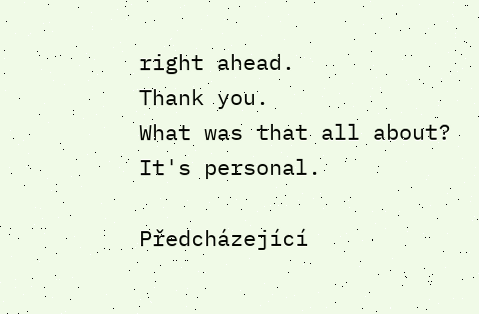right ahead.
Thank you.
What was that all about?
It's personal.

Předcházející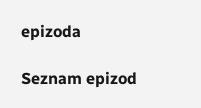epizoda

Seznam epizod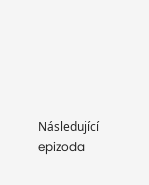Následující epizoda